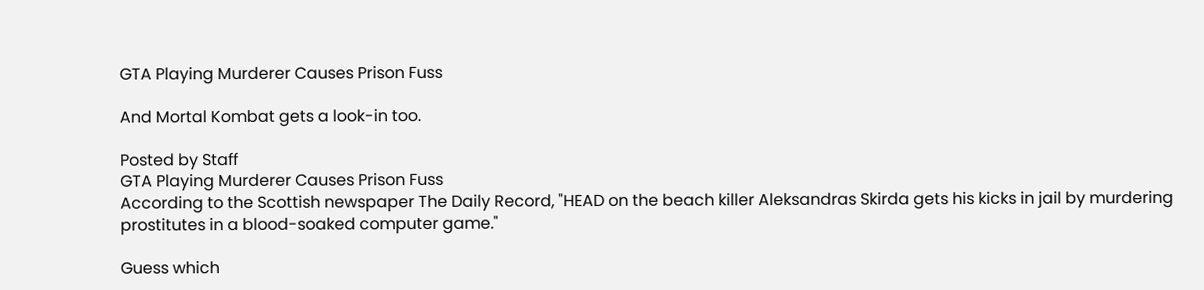GTA Playing Murderer Causes Prison Fuss

And Mortal Kombat gets a look-in too.

Posted by Staff
GTA Playing Murderer Causes Prison Fuss
According to the Scottish newspaper The Daily Record, "HEAD on the beach killer Aleksandras Skirda gets his kicks in jail by murdering prostitutes in a blood-soaked computer game."

Guess which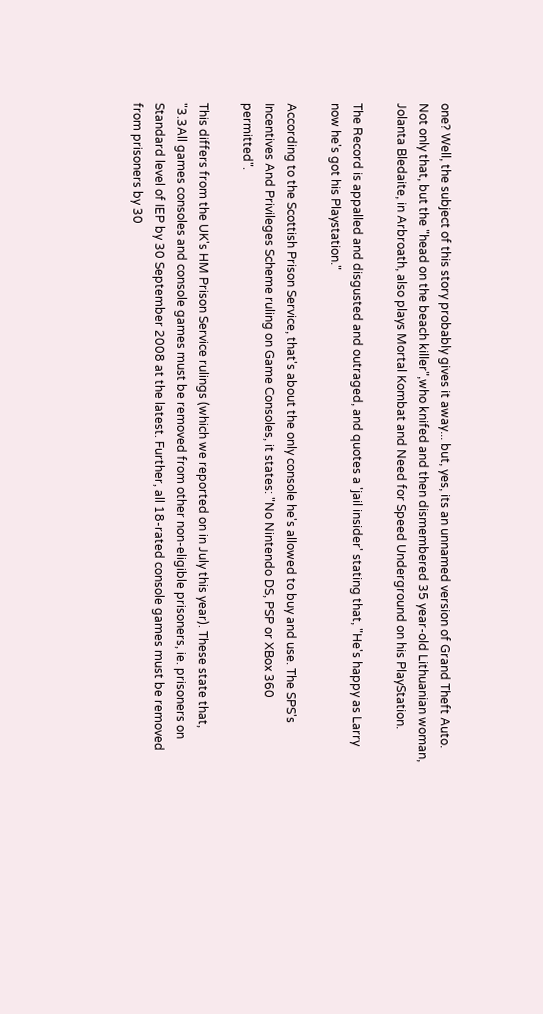one? Well, the subject of this story probably gives it away... but, yes, its an unnamed version of Grand Theft Auto. Not only that, but the "head on the beach killer",who knifed and then dismembered 35 year-old Lithuanian woman, Jolanta Bledaite, in Arbroath, also plays Mortal Kombat and Need for Speed Underground on his PlayStation.

The Record is appalled and disgusted and outraged, and quotes a 'jail insider' stating that, "He's happy as Larry now he's got his Playstation."

According to the Scottish Prison Service, that's about the only console he's allowed to buy and use. The SPS's Incentives And Privileges Scheme ruling on Game Consoles, it states: "No Nintendo DS, PSP or XBox 360 permitted".

This differs from the UK's HM Prison Service rulings (which we reported on in July this year). These state that, "3.3All games consoles and console games must be removed from other non-eligible prisoners, ie. prisoners on Standard level of IEP by 30 September 2008 at the latest. Further, all 18-rated console games must be removed from prisoners by 30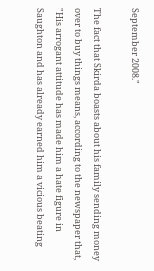September 2008."

The fact that Skirda boasts about his family sending money over to buy things means, according to the newspaper that, "His arrogant attitude has made him a hate figure in Saughton and has already earned him a vicious beating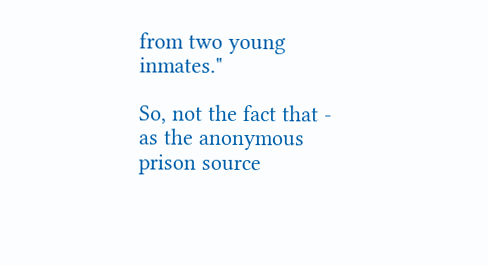from two young inmates."

So, not the fact that - as the anonymous prison source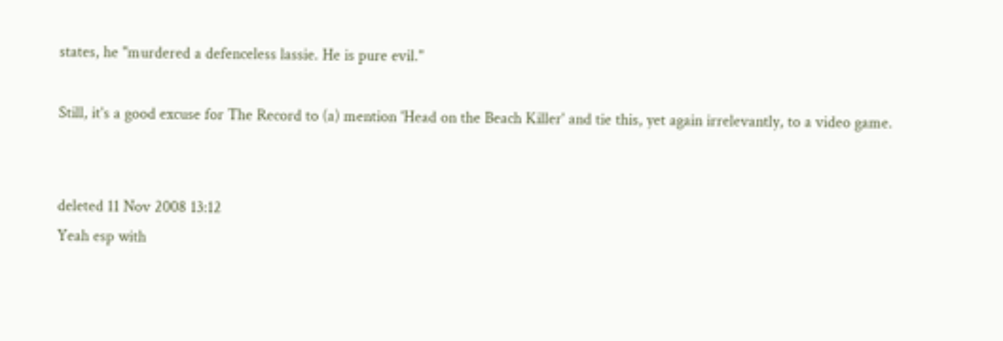states, he "murdered a defenceless lassie. He is pure evil."

Still, it's a good excuse for The Record to (a) mention 'Head on the Beach Killer' and tie this, yet again irrelevantly, to a video game.


deleted 11 Nov 2008 13:12
Yeah esp with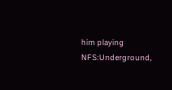him playing NFS:Underground,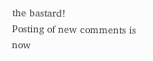the bastard!
Posting of new comments is now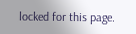locked for this page.